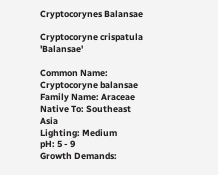Cryptocorynes Balansae

Cryptocoryne crispatula 'Balansae'

Common Name: Cryptocoryne balansae
Family Name: Araceae
Native To: Southeast Asia
Lighting: Medium
pH: 5 - 9
Growth Demands: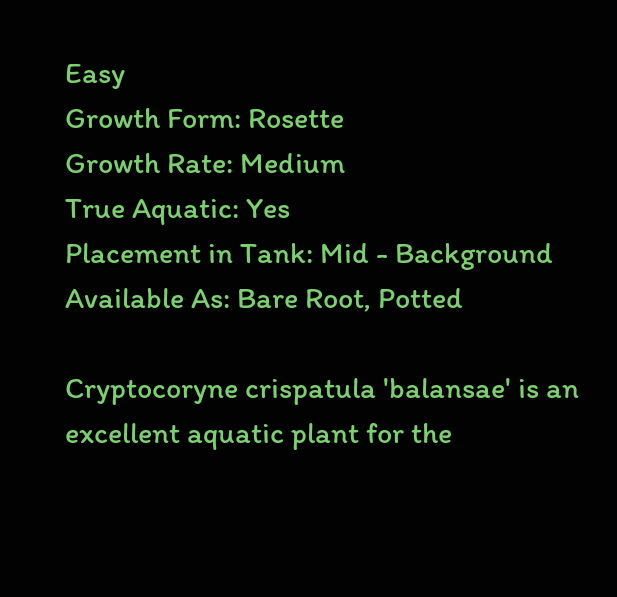Easy
Growth Form: Rosette
Growth Rate: Medium
True Aquatic: Yes
Placement in Tank: Mid - Background
Available As: Bare Root, Potted

Cryptocoryne crispatula 'balansae' is an excellent aquatic plant for the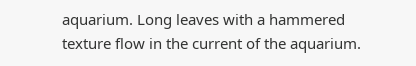aquarium. Long leaves with a hammered texture flow in the current of the aquarium.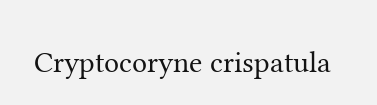Cryptocoryne crispatula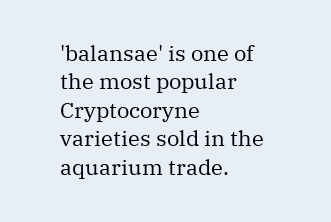'balansae' is one of the most popular Cryptocoryne varieties sold in the aquarium trade.